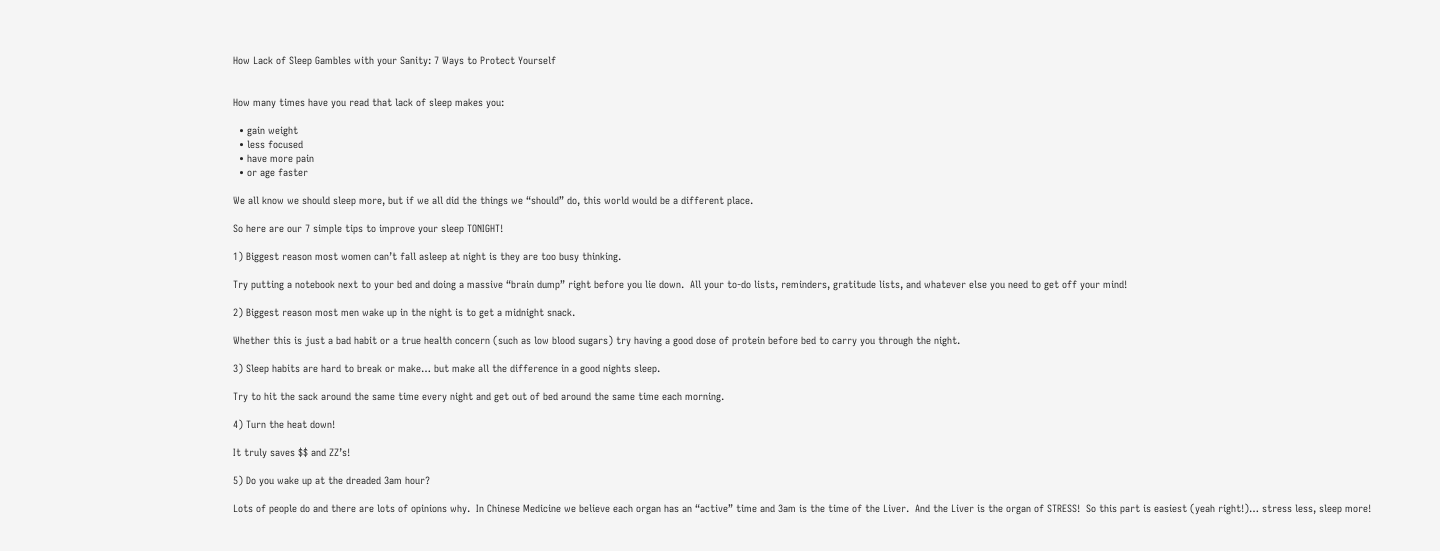How Lack of Sleep Gambles with your Sanity: 7 Ways to Protect Yourself


How many times have you read that lack of sleep makes you:

  • gain weight
  • less focused
  • have more pain
  • or age faster

We all know we should sleep more, but if we all did the things we “should” do, this world would be a different place.

So here are our 7 simple tips to improve your sleep TONIGHT!

1) Biggest reason most women can’t fall asleep at night is they are too busy thinking.

Try putting a notebook next to your bed and doing a massive “brain dump” right before you lie down.  All your to-do lists, reminders, gratitude lists, and whatever else you need to get off your mind!

2) Biggest reason most men wake up in the night is to get a midnight snack.

Whether this is just a bad habit or a true health concern (such as low blood sugars) try having a good dose of protein before bed to carry you through the night.

3) Sleep habits are hard to break or make… but make all the difference in a good nights sleep.

Try to hit the sack around the same time every night and get out of bed around the same time each morning.

4) Turn the heat down!

It truly saves $$ and ZZ’s!

5) Do you wake up at the dreaded 3am hour?

Lots of people do and there are lots of opinions why.  In Chinese Medicine we believe each organ has an “active” time and 3am is the time of the Liver.  And the Liver is the organ of STRESS!  So this part is easiest (yeah right!)… stress less, sleep more!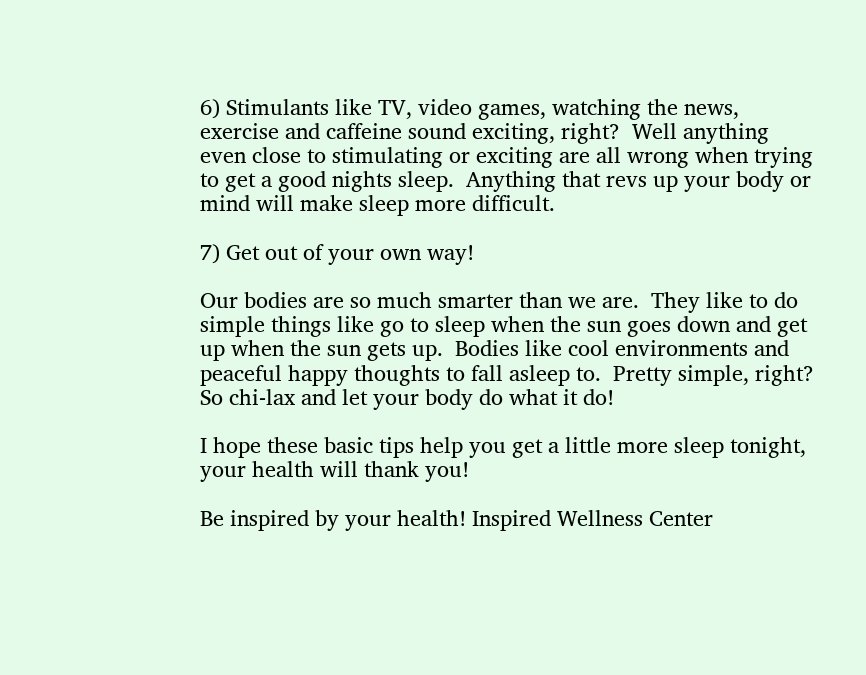6) Stimulants like TV, video games, watching the news, exercise and caffeine sound exciting, right?  Well anything even close to stimulating or exciting are all wrong when trying to get a good nights sleep.  Anything that revs up your body or mind will make sleep more difficult.

7) Get out of your own way!

Our bodies are so much smarter than we are.  They like to do simple things like go to sleep when the sun goes down and get up when the sun gets up.  Bodies like cool environments and peaceful happy thoughts to fall asleep to.  Pretty simple, right?  So chi-lax and let your body do what it do!

I hope these basic tips help you get a little more sleep tonight, your health will thank you!

Be inspired by your health! Inspired Wellness Center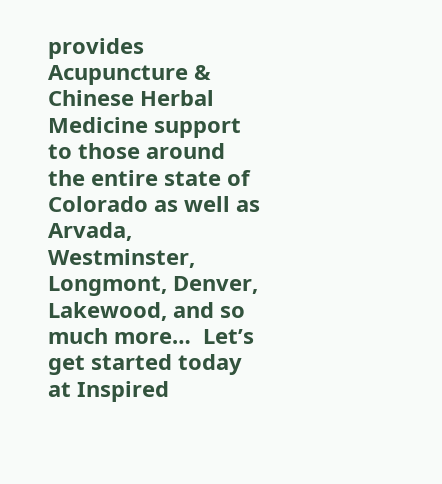provides Acupuncture & Chinese Herbal Medicine support to those around the entire state of Colorado as well as Arvada, Westminster, Longmont, Denver, Lakewood, and so much more…  Let’s get started today at Inspired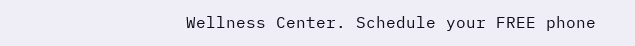Wellness Center. Schedule your FREE phone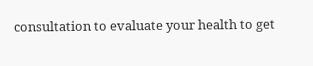consultation to evaluate your health to get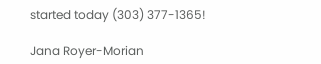started today (303) 377-1365!

Jana Royer-Morian